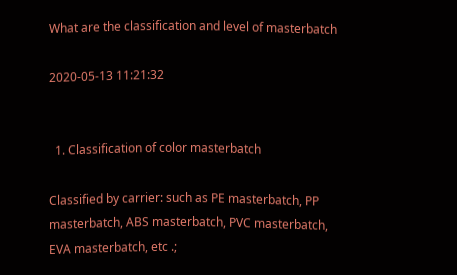What are the classification and level of masterbatch

2020-05-13 11:21:32


  1. Classification of color masterbatch

Classified by carrier: such as PE masterbatch, PP masterbatch, ABS masterbatch, PVC masterbatch, EVA masterbatch, etc .;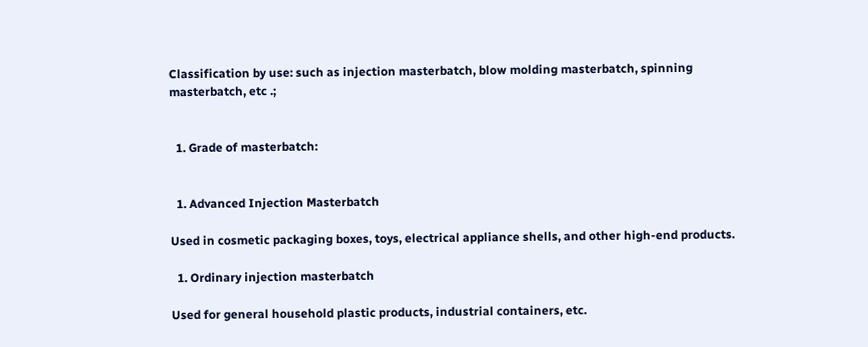Classification by use: such as injection masterbatch, blow molding masterbatch, spinning masterbatch, etc .;


  1. Grade of masterbatch:


  1. Advanced Injection Masterbatch

Used in cosmetic packaging boxes, toys, electrical appliance shells, and other high-end products.

  1. Ordinary injection masterbatch

Used for general household plastic products, industrial containers, etc.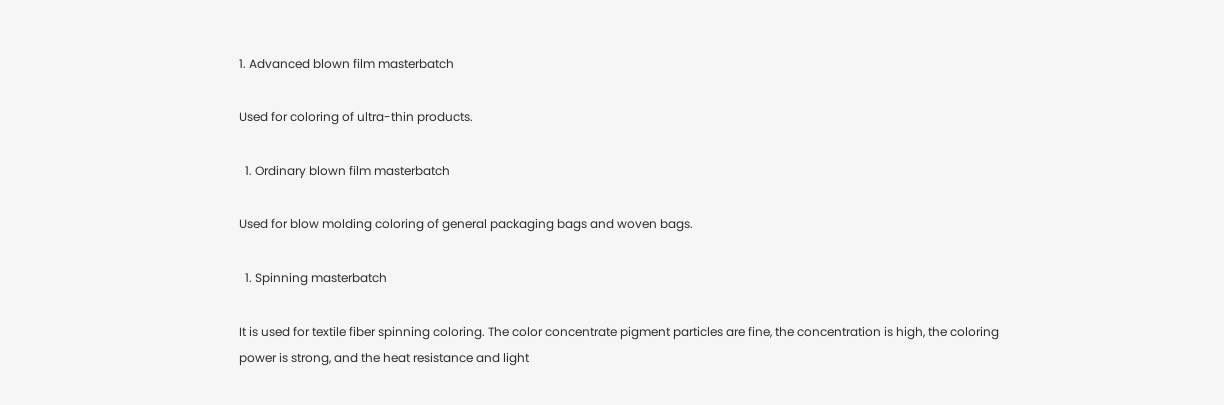1. Advanced blown film masterbatch

Used for coloring of ultra-thin products.

  1. Ordinary blown film masterbatch

Used for blow molding coloring of general packaging bags and woven bags.

  1. Spinning masterbatch

It is used for textile fiber spinning coloring. The color concentrate pigment particles are fine, the concentration is high, the coloring power is strong, and the heat resistance and light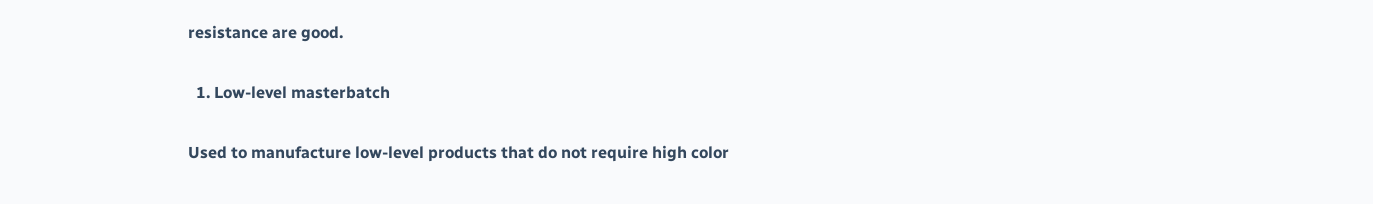resistance are good.

  1. Low-level masterbatch

Used to manufacture low-level products that do not require high color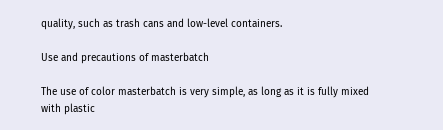quality, such as trash cans and low-level containers.

Use and precautions of masterbatch

The use of color masterbatch is very simple, as long as it is fully mixed with plastic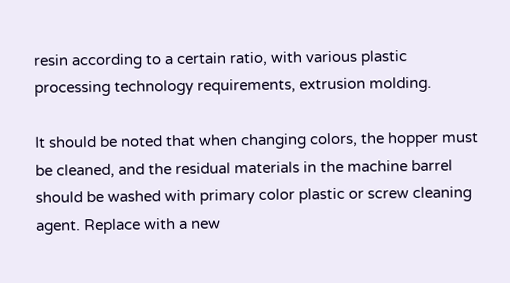resin according to a certain ratio, with various plastic processing technology requirements, extrusion molding.

It should be noted that when changing colors, the hopper must be cleaned, and the residual materials in the machine barrel should be washed with primary color plastic or screw cleaning agent. Replace with a new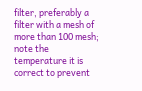filter, preferably a filter with a mesh of more than 100 mesh; note the temperature it is correct to prevent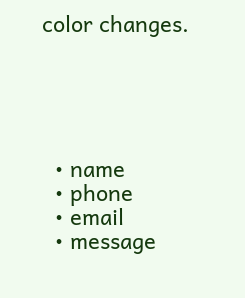color changes.





  • name
  • phone
  • email
  • message